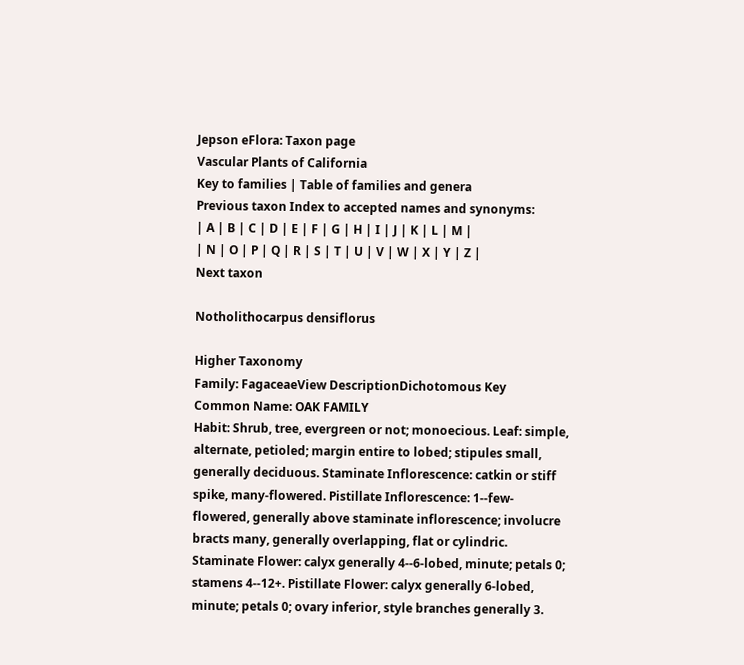Jepson eFlora: Taxon page
Vascular Plants of California
Key to families | Table of families and genera
Previous taxon Index to accepted names and synonyms:
| A | B | C | D | E | F | G | H | I | J | K | L | M |
| N | O | P | Q | R | S | T | U | V | W | X | Y | Z |
Next taxon

Notholithocarpus densiflorus

Higher Taxonomy
Family: FagaceaeView DescriptionDichotomous Key
Common Name: OAK FAMILY
Habit: Shrub, tree, evergreen or not; monoecious. Leaf: simple, alternate, petioled; margin entire to lobed; stipules small, generally deciduous. Staminate Inflorescence: catkin or stiff spike, many-flowered. Pistillate Inflorescence: 1--few-flowered, generally above staminate inflorescence; involucre bracts many, generally overlapping, flat or cylindric. Staminate Flower: calyx generally 4--6-lobed, minute; petals 0; stamens 4--12+. Pistillate Flower: calyx generally 6-lobed, minute; petals 0; ovary inferior, style branches generally 3.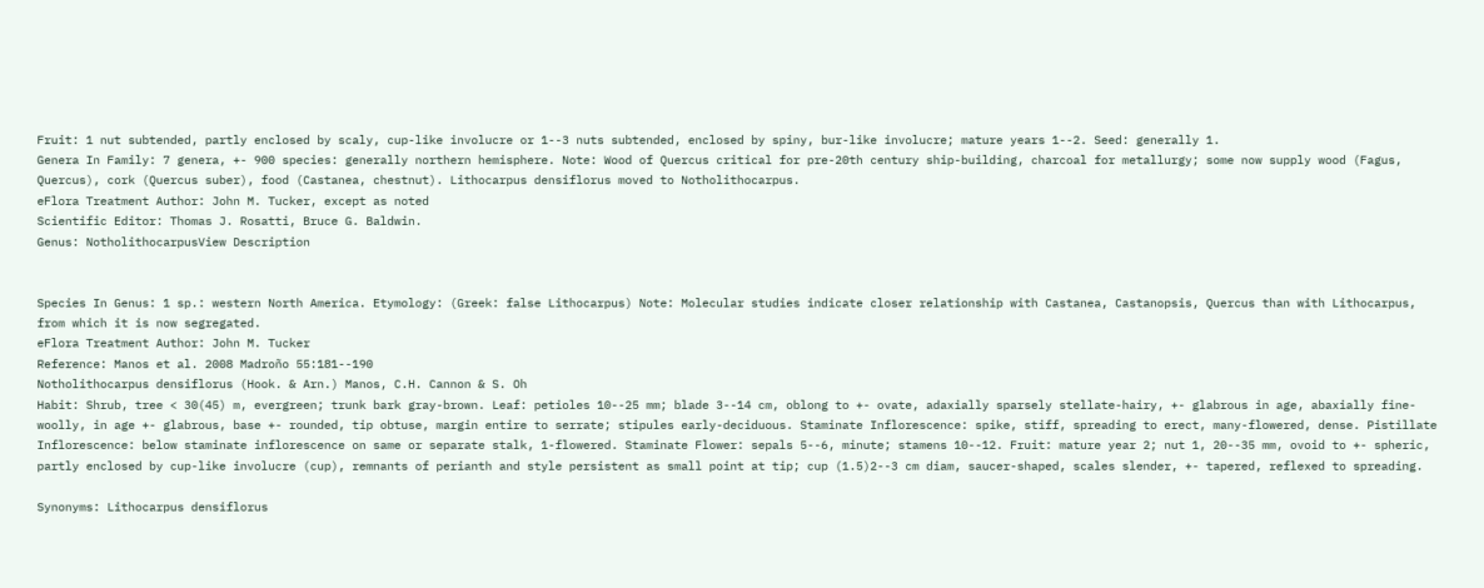Fruit: 1 nut subtended, partly enclosed by scaly, cup-like involucre or 1--3 nuts subtended, enclosed by spiny, bur-like involucre; mature years 1--2. Seed: generally 1.
Genera In Family: 7 genera, +- 900 species: generally northern hemisphere. Note: Wood of Quercus critical for pre-20th century ship-building, charcoal for metallurgy; some now supply wood (Fagus, Quercus), cork (Quercus suber), food (Castanea, chestnut). Lithocarpus densiflorus moved to Notholithocarpus.
eFlora Treatment Author: John M. Tucker, except as noted
Scientific Editor: Thomas J. Rosatti, Bruce G. Baldwin.
Genus: NotholithocarpusView Description


Species In Genus: 1 sp.: western North America. Etymology: (Greek: false Lithocarpus) Note: Molecular studies indicate closer relationship with Castanea, Castanopsis, Quercus than with Lithocarpus, from which it is now segregated.
eFlora Treatment Author: John M. Tucker
Reference: Manos et al. 2008 Madroño 55:181--190
Notholithocarpus densiflorus (Hook. & Arn.) Manos, C.H. Cannon & S. Oh
Habit: Shrub, tree < 30(45) m, evergreen; trunk bark gray-brown. Leaf: petioles 10--25 mm; blade 3--14 cm, oblong to +- ovate, adaxially sparsely stellate-hairy, +- glabrous in age, abaxially fine-woolly, in age +- glabrous, base +- rounded, tip obtuse, margin entire to serrate; stipules early-deciduous. Staminate Inflorescence: spike, stiff, spreading to erect, many-flowered, dense. Pistillate Inflorescence: below staminate inflorescence on same or separate stalk, 1-flowered. Staminate Flower: sepals 5--6, minute; stamens 10--12. Fruit: mature year 2; nut 1, 20--35 mm, ovoid to +- spheric, partly enclosed by cup-like involucre (cup), remnants of perianth and style persistent as small point at tip; cup (1.5)2--3 cm diam, saucer-shaped, scales slender, +- tapered, reflexed to spreading.

Synonyms: Lithocarpus densiflorus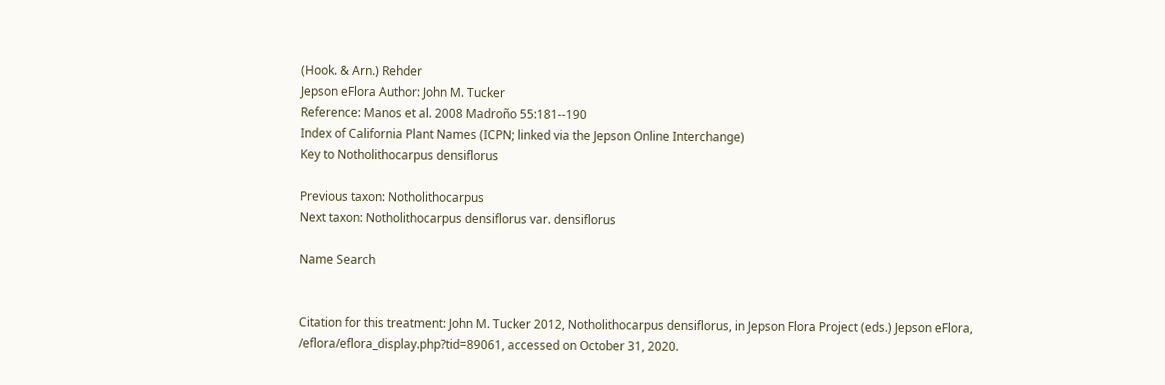(Hook. & Arn.) Rehder
Jepson eFlora Author: John M. Tucker
Reference: Manos et al. 2008 Madroño 55:181--190
Index of California Plant Names (ICPN; linked via the Jepson Online Interchange)
Key to Notholithocarpus densiflorus

Previous taxon: Notholithocarpus
Next taxon: Notholithocarpus densiflorus var. densiflorus

Name Search


Citation for this treatment: John M. Tucker 2012, Notholithocarpus densiflorus, in Jepson Flora Project (eds.) Jepson eFlora, /eflora/eflora_display.php?tid=89061, accessed on October 31, 2020.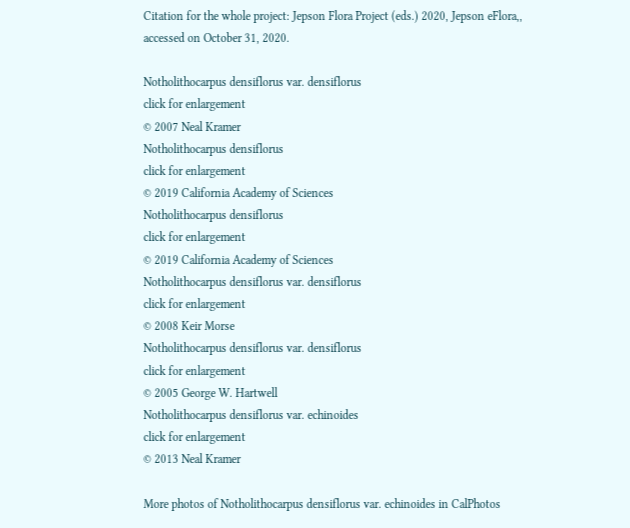Citation for the whole project: Jepson Flora Project (eds.) 2020, Jepson eFlora,, accessed on October 31, 2020.

Notholithocarpus densiflorus var. densiflorus
click for enlargement
© 2007 Neal Kramer
Notholithocarpus densiflorus
click for enlargement
© 2019 California Academy of Sciences
Notholithocarpus densiflorus
click for enlargement
© 2019 California Academy of Sciences
Notholithocarpus densiflorus var. densiflorus
click for enlargement
© 2008 Keir Morse
Notholithocarpus densiflorus var. densiflorus
click for enlargement
© 2005 George W. Hartwell
Notholithocarpus densiflorus var. echinoides
click for enlargement
© 2013 Neal Kramer

More photos of Notholithocarpus densiflorus var. echinoides in CalPhotos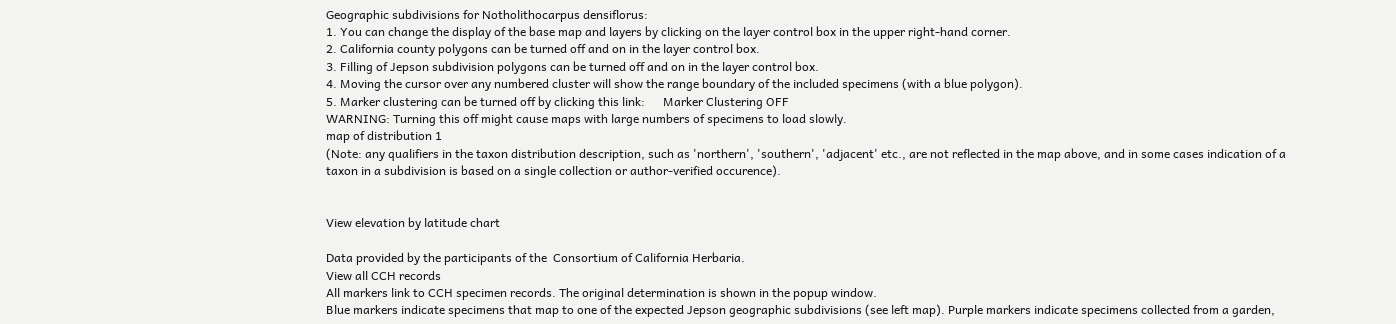Geographic subdivisions for Notholithocarpus densiflorus:
1. You can change the display of the base map and layers by clicking on the layer control box in the upper right-hand corner.
2. California county polygons can be turned off and on in the layer control box.
3. Filling of Jepson subdivision polygons can be turned off and on in the layer control box.
4. Moving the cursor over any numbered cluster will show the range boundary of the included specimens (with a blue polygon).
5. Marker clustering can be turned off by clicking this link:      Marker Clustering OFF
WARNING: Turning this off might cause maps with large numbers of specimens to load slowly.
map of distribution 1
(Note: any qualifiers in the taxon distribution description, such as 'northern', 'southern', 'adjacent' etc., are not reflected in the map above, and in some cases indication of a taxon in a subdivision is based on a single collection or author-verified occurence).


View elevation by latitude chart

Data provided by the participants of the  Consortium of California Herbaria.
View all CCH records
All markers link to CCH specimen records. The original determination is shown in the popup window.
Blue markers indicate specimens that map to one of the expected Jepson geographic subdivisions (see left map). Purple markers indicate specimens collected from a garden,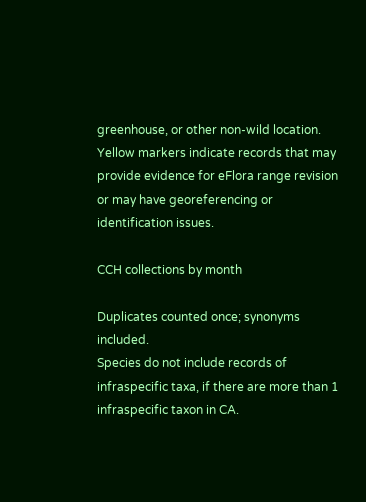greenhouse, or other non-wild location.
Yellow markers indicate records that may provide evidence for eFlora range revision or may have georeferencing or identification issues.

CCH collections by month

Duplicates counted once; synonyms included.
Species do not include records of infraspecific taxa, if there are more than 1 infraspecific taxon in CA.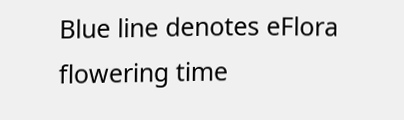Blue line denotes eFlora flowering time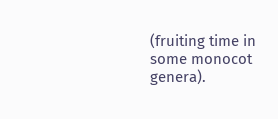(fruiting time in some monocot genera).